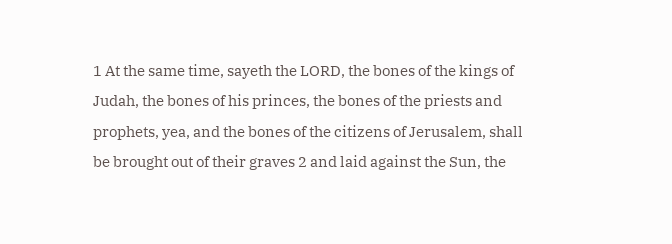1 At the same time, sayeth the LORD, the bones of the kings of Judah, the bones of his princes, the bones of the priests and prophets, yea, and the bones of the citizens of Jerusalem, shall be brought out of their graves 2 and laid against the Sun, the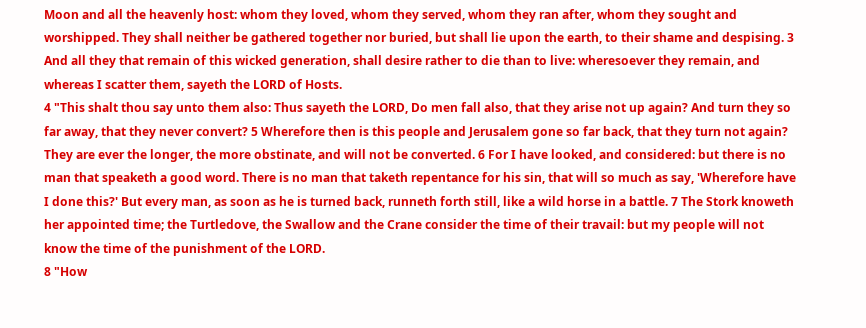Moon and all the heavenly host: whom they loved, whom they served, whom they ran after, whom they sought and worshipped. They shall neither be gathered together nor buried, but shall lie upon the earth, to their shame and despising. 3 And all they that remain of this wicked generation, shall desire rather to die than to live: wheresoever they remain, and whereas I scatter them, sayeth the LORD of Hosts.
4 "This shalt thou say unto them also: Thus sayeth the LORD, Do men fall also, that they arise not up again? And turn they so far away, that they never convert? 5 Wherefore then is this people and Jerusalem gone so far back, that they turn not again? They are ever the longer, the more obstinate, and will not be converted. 6 For I have looked, and considered: but there is no man that speaketh a good word. There is no man that taketh repentance for his sin, that will so much as say, 'Wherefore have I done this?' But every man, as soon as he is turned back, runneth forth still, like a wild horse in a battle. 7 The Stork knoweth her appointed time; the Turtledove, the Swallow and the Crane consider the time of their travail: but my people will not know the time of the punishment of the LORD.
8 "How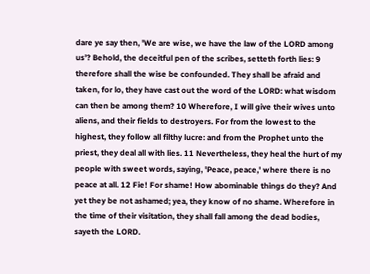dare ye say then, 'We are wise, we have the law of the LORD among us'? Behold, the deceitful pen of the scribes, setteth forth lies: 9 therefore shall the wise be confounded. They shall be afraid and taken, for lo, they have cast out the word of the LORD: what wisdom can then be among them? 10 Wherefore, I will give their wives unto aliens, and their fields to destroyers. For from the lowest to the highest, they follow all filthy lucre: and from the Prophet unto the priest, they deal all with lies. 11 Nevertheless, they heal the hurt of my people with sweet words, saying, 'Peace, peace,' where there is no peace at all. 12 Fie! For shame! How abominable things do they? And yet they be not ashamed; yea, they know of no shame. Wherefore in the time of their visitation, they shall fall among the dead bodies, sayeth the LORD.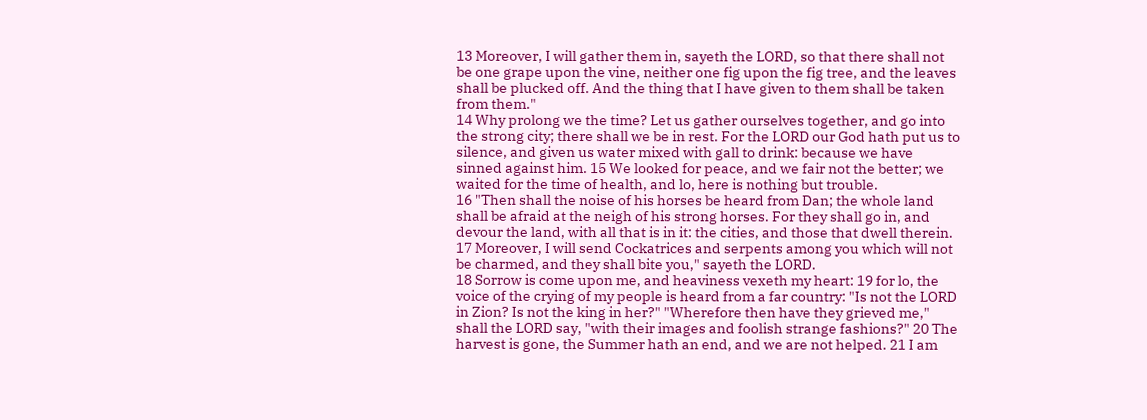13 Moreover, I will gather them in, sayeth the LORD, so that there shall not be one grape upon the vine, neither one fig upon the fig tree, and the leaves shall be plucked off. And the thing that I have given to them shall be taken from them."
14 Why prolong we the time? Let us gather ourselves together, and go into the strong city; there shall we be in rest. For the LORD our God hath put us to silence, and given us water mixed with gall to drink: because we have sinned against him. 15 We looked for peace, and we fair not the better; we waited for the time of health, and lo, here is nothing but trouble.
16 "Then shall the noise of his horses be heard from Dan; the whole land shall be afraid at the neigh of his strong horses. For they shall go in, and devour the land, with all that is in it: the cities, and those that dwell therein. 17 Moreover, I will send Cockatrices and serpents among you which will not be charmed, and they shall bite you," sayeth the LORD.
18 Sorrow is come upon me, and heaviness vexeth my heart: 19 for lo, the voice of the crying of my people is heard from a far country: "Is not the LORD in Zion? Is not the king in her?" "Wherefore then have they grieved me," shall the LORD say, "with their images and foolish strange fashions?" 20 The harvest is gone, the Summer hath an end, and we are not helped. 21 I am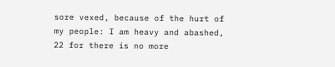sore vexed, because of the hurt of my people: I am heavy and abashed, 22 for there is no more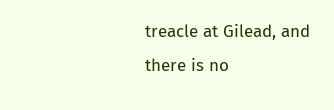treacle at Gilead, and there is no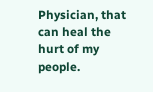Physician, that can heal the hurt of my people.